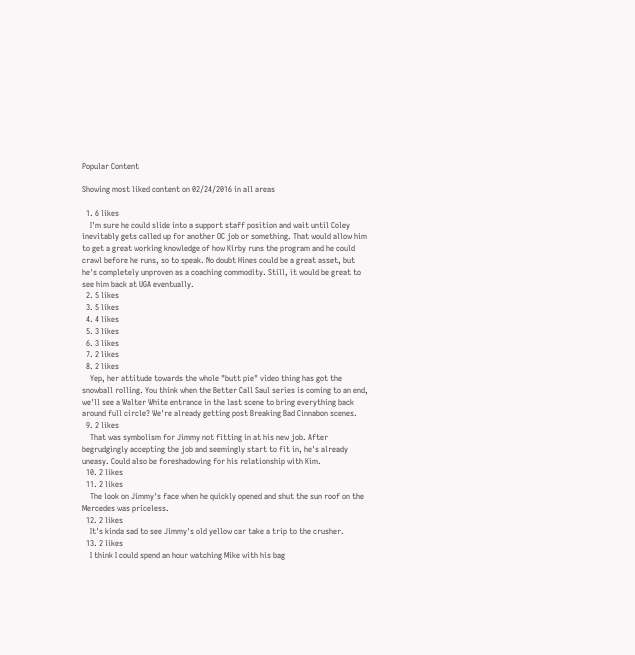Popular Content

Showing most liked content on 02/24/2016 in all areas

  1. 6 likes
    I'm sure he could slide into a support staff position and wait until Coley inevitably gets called up for another OC job or something. That would allow him to get a great working knowledge of how Kirby runs the program and he could crawl before he runs, so to speak. No doubt Hines could be a great asset, but he's completely unproven as a coaching commodity. Still, it would be great to see him back at UGA eventually.
  2. 5 likes
  3. 5 likes
  4. 4 likes
  5. 3 likes
  6. 3 likes
  7. 2 likes
  8. 2 likes
    Yep, her attitude towards the whole "butt pie" video thing has got the snowball rolling. You think when the Better Call Saul series is coming to an end, we'll see a Walter White entrance in the last scene to bring everything back around full circle? We're already getting post Breaking Bad Cinnabon scenes.
  9. 2 likes
    That was symbolism for Jimmy not fitting in at his new job. After begrudgingly accepting the job and seemingly start to fit in, he's already uneasy. Could also be foreshadowing for his relationship with Kim.
  10. 2 likes
  11. 2 likes
    The look on Jimmy's face when he quickly opened and shut the sun roof on the Mercedes was priceless.
  12. 2 likes
    It's kinda sad to see Jimmy's old yellow car take a trip to the crusher.
  13. 2 likes
    I think I could spend an hour watching Mike with his bag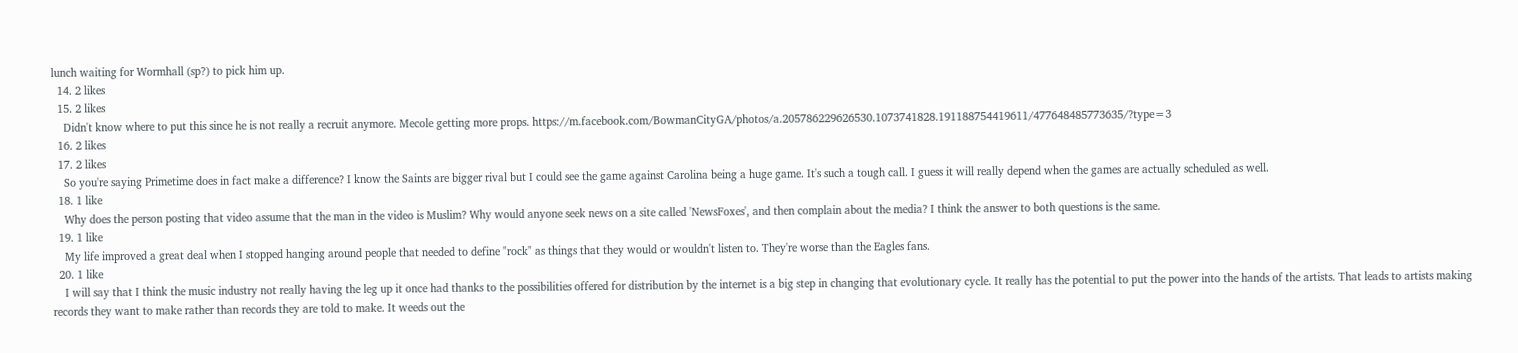lunch waiting for Wormhall (sp?) to pick him up.
  14. 2 likes
  15. 2 likes
    Didn't know where to put this since he is not really a recruit anymore. Mecole getting more props. https://m.facebook.com/BowmanCityGA/photos/a.205786229626530.1073741828.191188754419611/477648485773635/?type=3
  16. 2 likes
  17. 2 likes
    So you're saying Primetime does in fact make a difference? I know the Saints are bigger rival but I could see the game against Carolina being a huge game. It's such a tough call. I guess it will really depend when the games are actually scheduled as well.
  18. 1 like
    Why does the person posting that video assume that the man in the video is Muslim? Why would anyone seek news on a site called 'NewsFoxes', and then complain about the media? I think the answer to both questions is the same.
  19. 1 like
    My life improved a great deal when I stopped hanging around people that needed to define "rock" as things that they would or wouldn't listen to. They're worse than the Eagles fans.
  20. 1 like
    I will say that I think the music industry not really having the leg up it once had thanks to the possibilities offered for distribution by the internet is a big step in changing that evolutionary cycle. It really has the potential to put the power into the hands of the artists. That leads to artists making records they want to make rather than records they are told to make. It weeds out the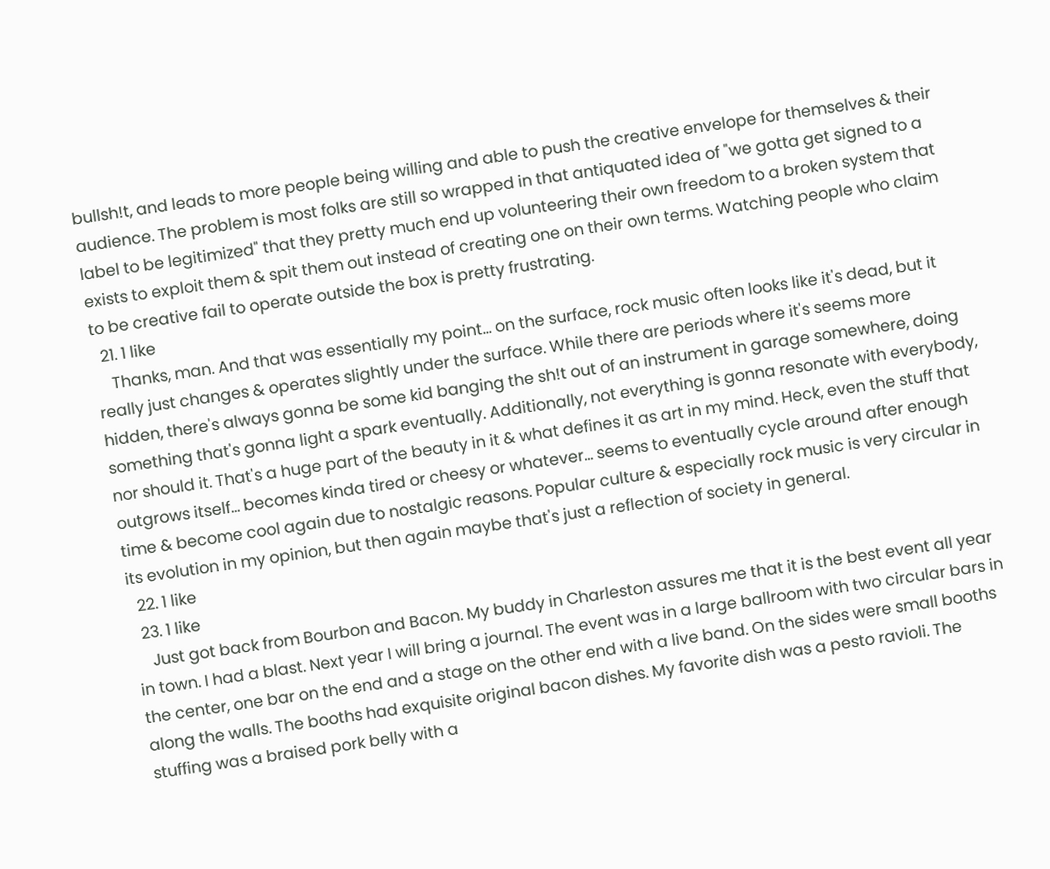bullsh!t, and leads to more people being willing and able to push the creative envelope for themselves & their audience. The problem is most folks are still so wrapped in that antiquated idea of "we gotta get signed to a label to be legitimized" that they pretty much end up volunteering their own freedom to a broken system that exists to exploit them & spit them out instead of creating one on their own terms. Watching people who claim to be creative fail to operate outside the box is pretty frustrating.
  21. 1 like
    Thanks, man. And that was essentially my point... on the surface, rock music often looks like it's dead, but it really just changes & operates slightly under the surface. While there are periods where it's seems more hidden, there's always gonna be some kid banging the sh!t out of an instrument in garage somewhere, doing something that's gonna light a spark eventually. Additionally, not everything is gonna resonate with everybody, nor should it. That's a huge part of the beauty in it & what defines it as art in my mind. Heck, even the stuff that outgrows itself... becomes kinda tired or cheesy or whatever... seems to eventually cycle around after enough time & become cool again due to nostalgic reasons. Popular culture & especially rock music is very circular in its evolution in my opinion, but then again maybe that's just a reflection of society in general.
  22. 1 like
  23. 1 like
    Just got back from Bourbon and Bacon. My buddy in Charleston assures me that it is the best event all year in town. I had a blast. Next year I will bring a journal. The event was in a large ballroom with two circular bars in the center, one bar on the end and a stage on the other end with a live band. On the sides were small booths along the walls. The booths had exquisite original bacon dishes. My favorite dish was a pesto ravioli. The stuffing was a braised pork belly with a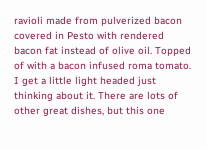ravioli made from pulverized bacon covered in Pesto with rendered bacon fat instead of olive oil. Topped of with a bacon infused roma tomato. I get a little light headed just thinking about it. There are lots of other great dishes, but this one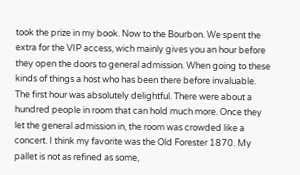took the prize in my book. Now to the Bourbon. We spent the extra for the VIP access, wich mainly gives you an hour before they open the doors to general admission. When going to these kinds of things a host who has been there before invaluable. The first hour was absolutely delightful. There were about a hundred people in room that can hold much more. Once they let the general admission in, the room was crowded like a concert. I think my favorite was the Old Forester 1870. My pallet is not as refined as some,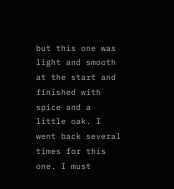but this one was light and smooth at the start and finished with spice and a little oak. I went back several times for this one. I must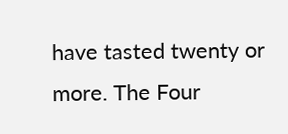have tasted twenty or more. The Four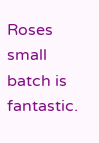Roses small batch is fantastic.